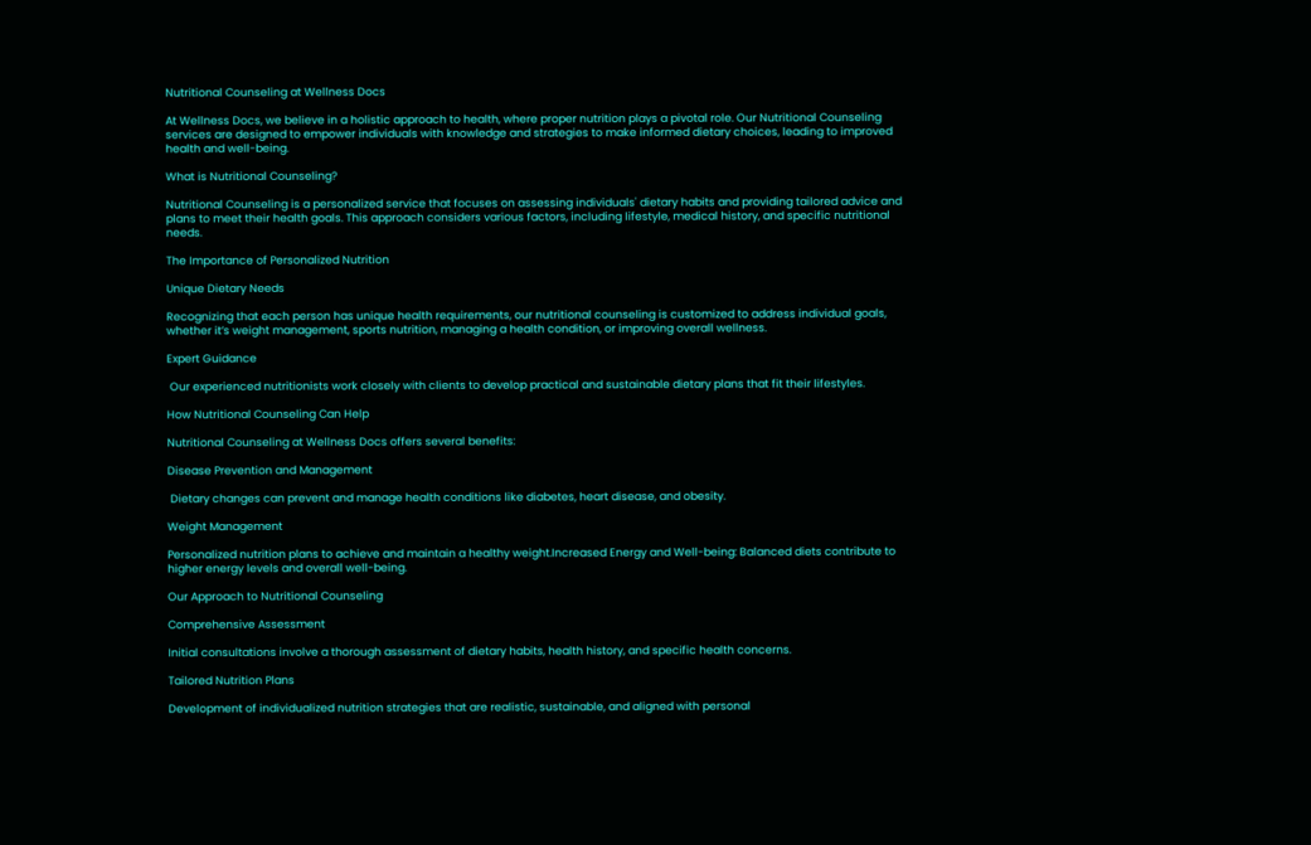Nutritional Counseling at Wellness Docs

At Wellness Docs, we believe in a holistic approach to health, where proper nutrition plays a pivotal role. Our Nutritional Counseling services are designed to empower individuals with knowledge and strategies to make informed dietary choices, leading to improved health and well-being.

What is Nutritional Counseling?

Nutritional Counseling is a personalized service that focuses on assessing individuals' dietary habits and providing tailored advice and plans to meet their health goals. This approach considers various factors, including lifestyle, medical history, and specific nutritional needs.

The Importance of Personalized Nutrition

Unique Dietary Needs

Recognizing that each person has unique health requirements, our nutritional counseling is customized to address individual goals, whether it’s weight management, sports nutrition, managing a health condition, or improving overall wellness.

Expert Guidance

 Our experienced nutritionists work closely with clients to develop practical and sustainable dietary plans that fit their lifestyles.

How Nutritional Counseling Can Help

Nutritional Counseling at Wellness Docs offers several benefits:

Disease Prevention and Management

 Dietary changes can prevent and manage health conditions like diabetes, heart disease, and obesity.

Weight Management

Personalized nutrition plans to achieve and maintain a healthy weight.Increased Energy and Well-being: Balanced diets contribute to higher energy levels and overall well-being.

Our Approach to Nutritional Counseling

Comprehensive Assessment

Initial consultations involve a thorough assessment of dietary habits, health history, and specific health concerns.

Tailored Nutrition Plans

Development of individualized nutrition strategies that are realistic, sustainable, and aligned with personal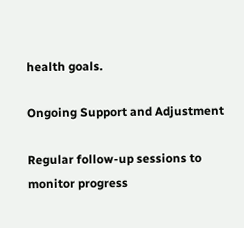health goals.

Ongoing Support and Adjustment

Regular follow-up sessions to monitor progress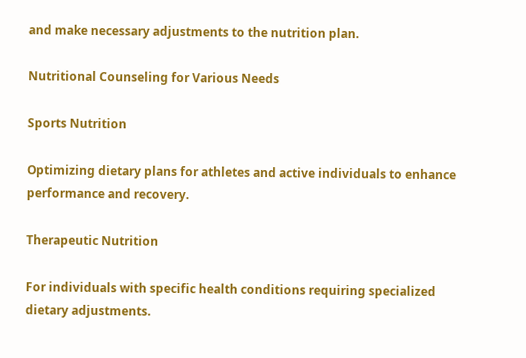and make necessary adjustments to the nutrition plan.

Nutritional Counseling for Various Needs

Sports Nutrition

Optimizing dietary plans for athletes and active individuals to enhance performance and recovery.

Therapeutic Nutrition

For individuals with specific health conditions requiring specialized dietary adjustments.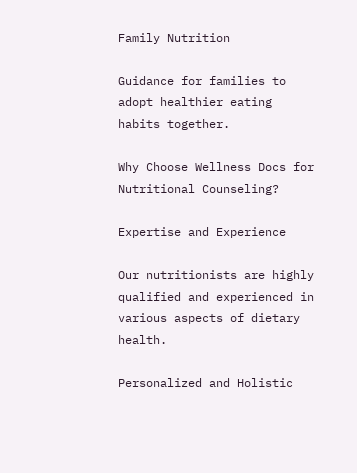Family Nutrition

Guidance for families to adopt healthier eating habits together.

Why Choose Wellness Docs for Nutritional Counseling?

Expertise and Experience

Our nutritionists are highly qualified and experienced in various aspects of dietary health.

Personalized and Holistic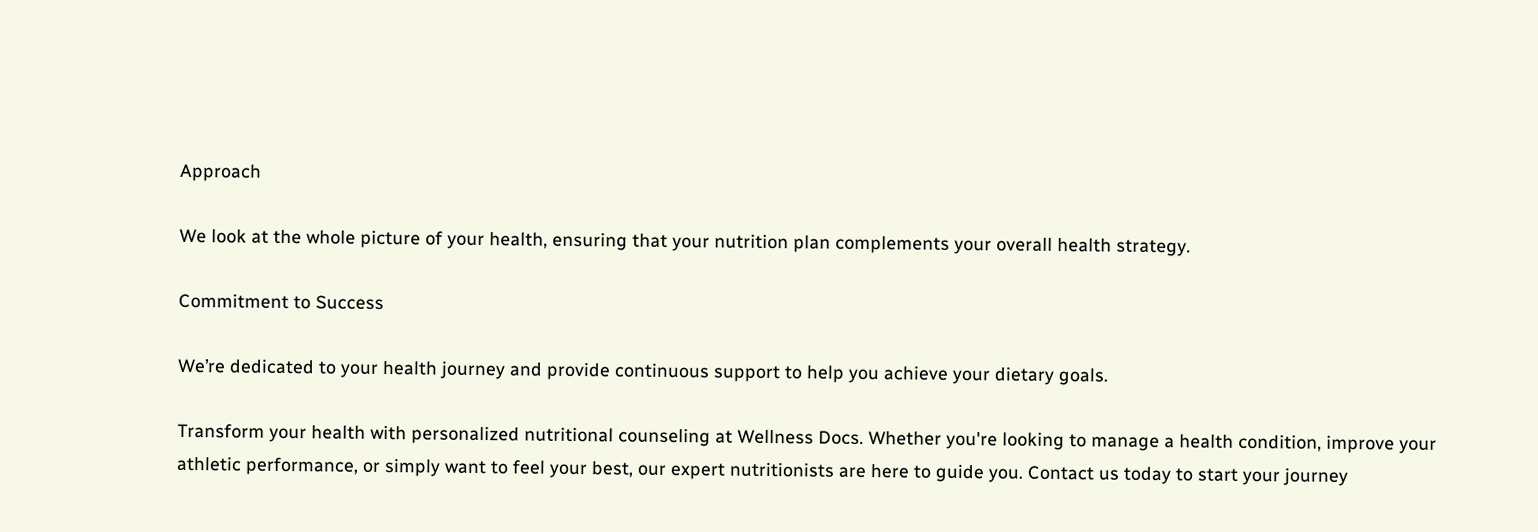Approach

We look at the whole picture of your health, ensuring that your nutrition plan complements your overall health strategy.

Commitment to Success

We’re dedicated to your health journey and provide continuous support to help you achieve your dietary goals.

Transform your health with personalized nutritional counseling at Wellness Docs. Whether you're looking to manage a health condition, improve your athletic performance, or simply want to feel your best, our expert nutritionists are here to guide you. Contact us today to start your journey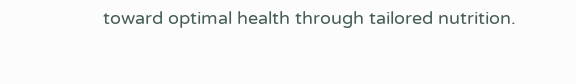toward optimal health through tailored nutrition.